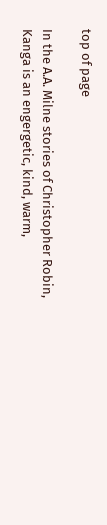top of page

In the A.A. Milne stories of Christopher Robin, Kanga is an engergetic, kind, warm,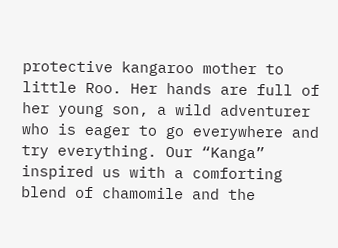protective kangaroo mother to little Roo. Her hands are full of her young son, a wild adventurer who is eager to go everywhere and try everything. Our “Kanga” inspired us with a comforting blend of chamomile and the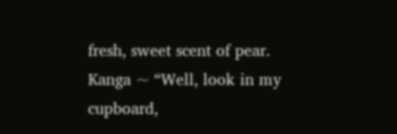fresh, sweet scent of pear.
Kanga ~ “Well, look in my cupboard,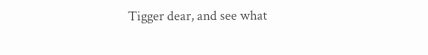Tigger dear, and see what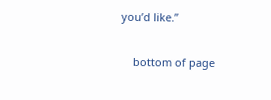you’d like.”


    bottom of page